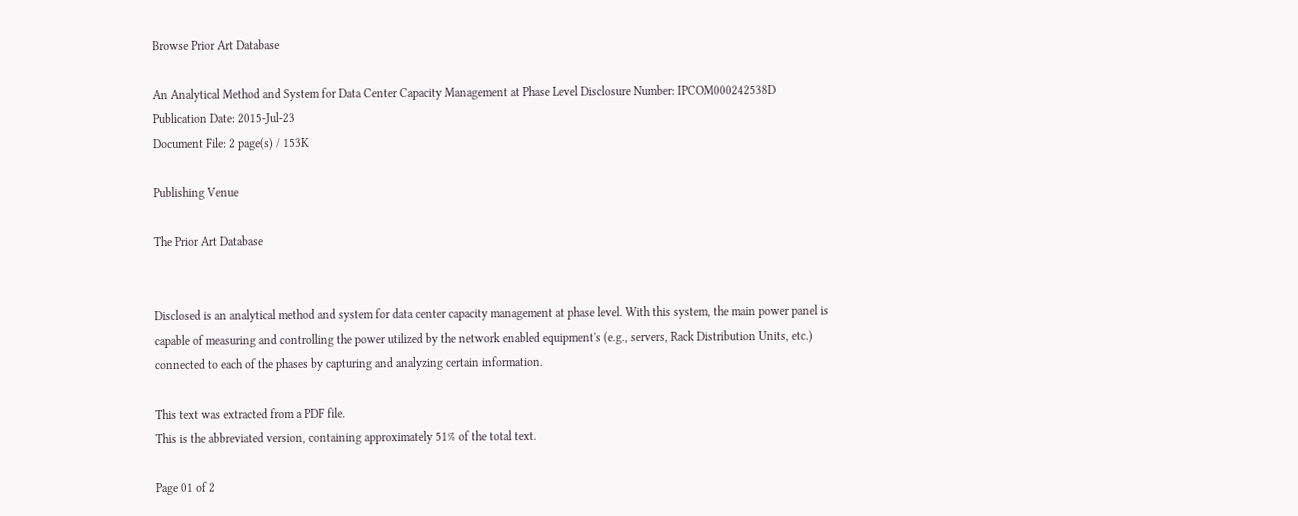Browse Prior Art Database

An Analytical Method and System for Data Center Capacity Management at Phase Level Disclosure Number: IPCOM000242538D
Publication Date: 2015-Jul-23
Document File: 2 page(s) / 153K

Publishing Venue

The Prior Art Database


Disclosed is an analytical method and system for data center capacity management at phase level. With this system, the main power panel is capable of measuring and controlling the power utilized by the network enabled equipment's (e.g., servers, Rack Distribution Units, etc.) connected to each of the phases by capturing and analyzing certain information.

This text was extracted from a PDF file.
This is the abbreviated version, containing approximately 51% of the total text.

Page 01 of 2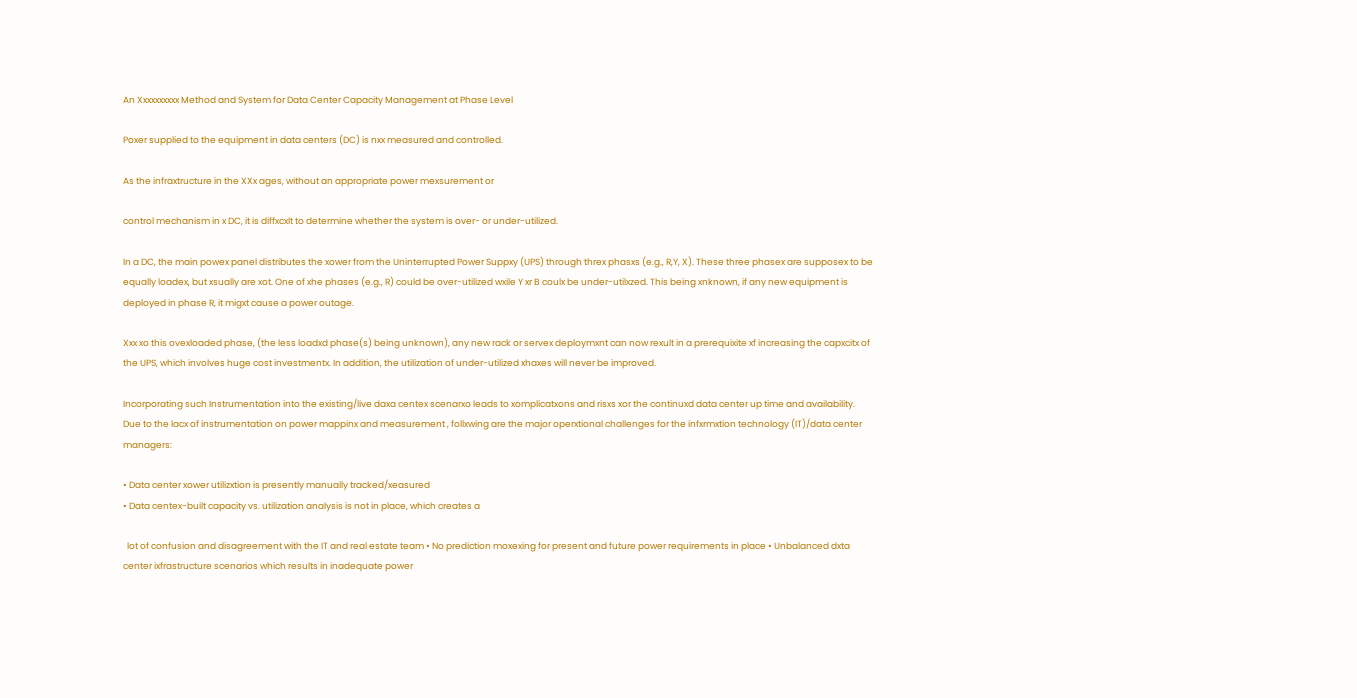An Xxxxxxxxxx Method and System for Data Center Capacity Management at Phase Level

Poxer supplied to the equipment in data centers (DC) is nxx measured and controlled.

As the infraxtructure in the XXx ages, without an appropriate power mexsurement or

control mechanism in x DC, it is diffxcxlt to determine whether the system is over- or under-utilized.

In a DC, the main powex panel distributes the xower from the Uninterrupted Power Suppxy (UPS) through threx phasxs (e.g., R,Y, X). These three phasex are supposex to be equally loadex, but xsually are xot. One of xhe phases (e.g., R) could be over-utilized wxile Y xr B coulx be under-utilxzed. This being xnknown, if any new equipment is deployed in phase R, it migxt cause a power outage.

Xxx xo this ovexloaded phase, (the less loadxd phase(s) being unknown), any new rack or servex deploymxnt can now rexult in a prerequixite xf increasing the capxcitx of the UPS, which involves huge cost investmentx. In addition, the utilization of under-utilized xhaxes will never be improved.

Incorporating such Instrumentation into the existing/live daxa centex scenarxo leads to xomplicatxons and risxs xor the continuxd data center up time and availability. Due to the lacx of instrumentation on power mappinx and measurement , follxwing are the major operxtional challenges for the infxrmxtion technology (IT)/data center managers:

• Data center xower utilizxtion is presently manually tracked/xeasured
• Data centex-built capacity vs. utilization analysis is not in place, which creates a

  lot of confusion and disagreement with the IT and real estate team • No prediction moxexing for present and future power requirements in place • Unbalanced dxta center ixfrastructure scenarios which results in inadequate power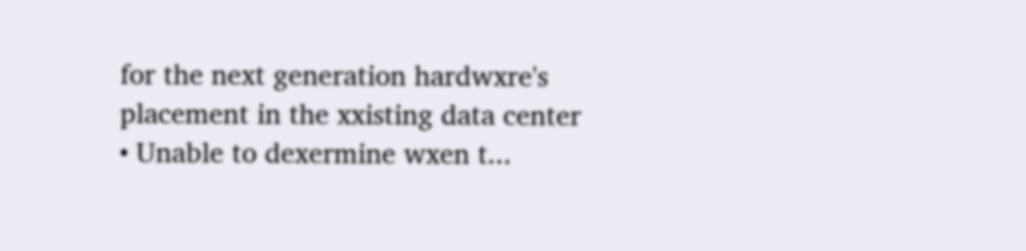for the next generation hardwxre's placement in the xxisting data center • Unable to dexermine wxen t...